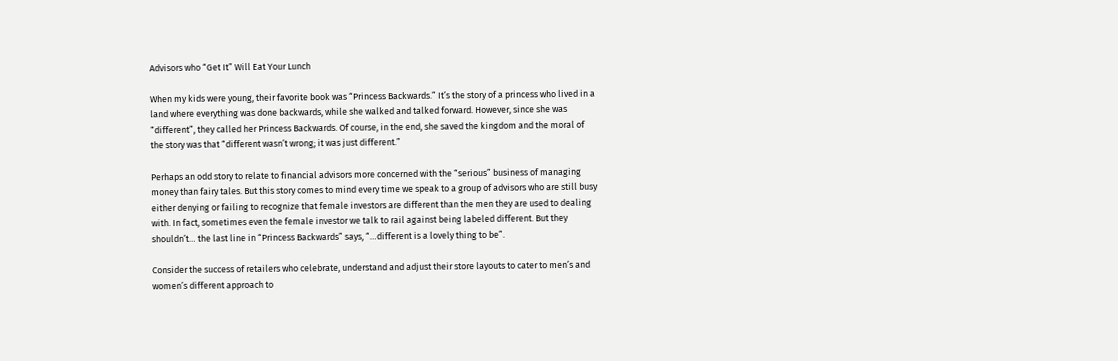Advisors who “Get It” Will Eat Your Lunch

When my kids were young, their favorite book was “Princess Backwards.” It’s the story of a princess who lived in a land where everything was done backwards, while she walked and talked forward. However, since she was “different”, they called her Princess Backwards. Of course, in the end, she saved the kingdom and the moral of the story was that “different wasn’t wrong; it was just different.”

Perhaps an odd story to relate to financial advisors more concerned with the “serious” business of managing money than fairy tales. But this story comes to mind every time we speak to a group of advisors who are still busy either denying or failing to recognize that female investors are different than the men they are used to dealing with. In fact, sometimes even the female investor we talk to rail against being labeled different. But they shouldn’t… the last line in “Princess Backwards” says, “…different is a lovely thing to be”.

Consider the success of retailers who celebrate, understand and adjust their store layouts to cater to men’s and women’s different approach to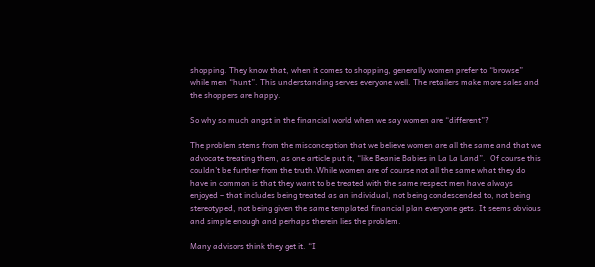shopping. They know that, when it comes to shopping, generally women prefer to “browse” while men “hunt”. This understanding serves everyone well. The retailers make more sales and the shoppers are happy.

So why so much angst in the financial world when we say women are “different”?

The problem stems from the misconception that we believe women are all the same and that we advocate treating them, as one article put it, “like Beanie Babies in La La Land”.  Of course this couldn’t be further from the truth.While women are of course not all the same what they do have in common is that they want to be treated with the same respect men have always enjoyed – that includes being treated as an individual, not being condescended to, not being stereotyped, not being given the same templated financial plan everyone gets. It seems obvious and simple enough and perhaps therein lies the problem.

Many advisors think they get it. “I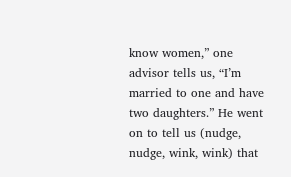know women,” one advisor tells us, “I’m married to one and have two daughters.” He went on to tell us (nudge, nudge, wink, wink) that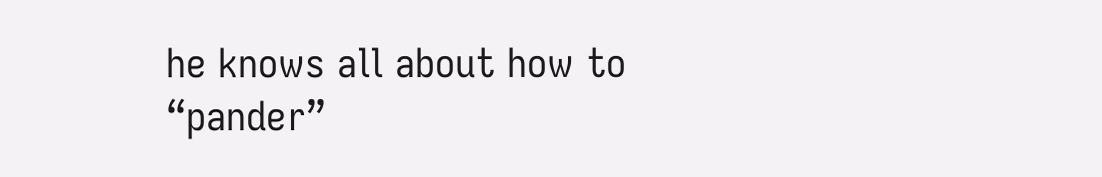he knows all about how to “pander”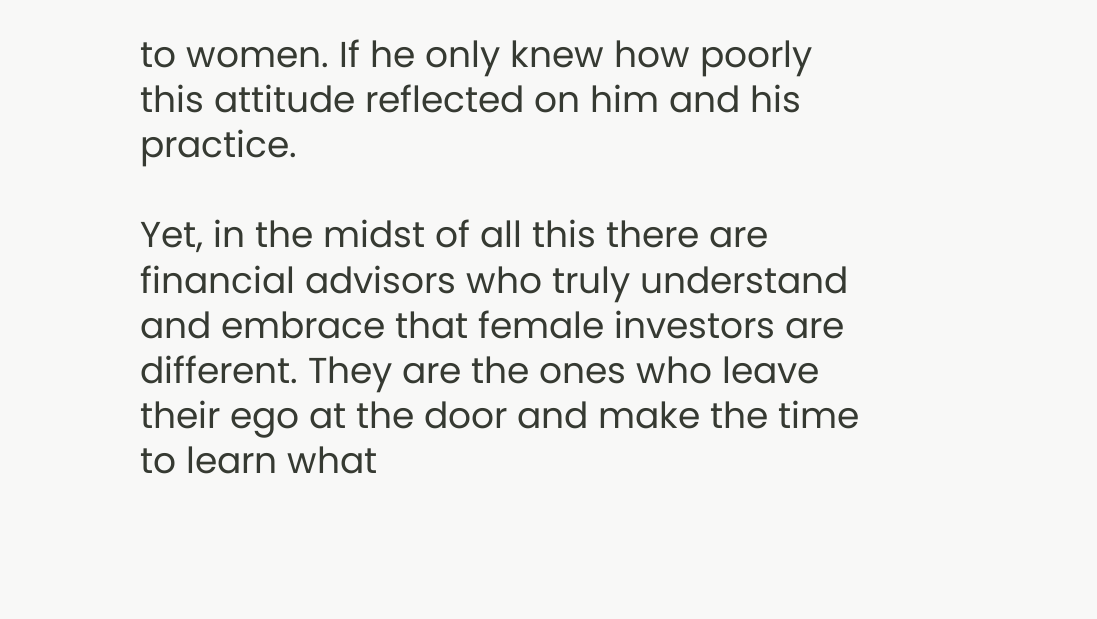to women. If he only knew how poorly this attitude reflected on him and his practice.

Yet, in the midst of all this there are financial advisors who truly understand and embrace that female investors are different. They are the ones who leave their ego at the door and make the time to learn what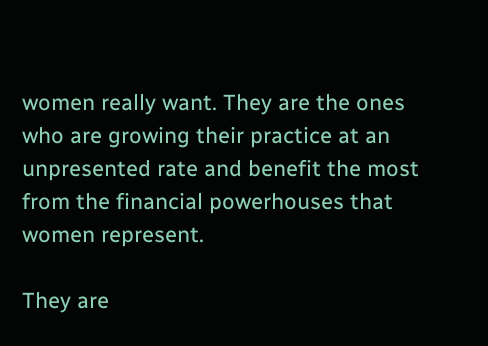women really want. They are the ones who are growing their practice at an unpresented rate and benefit the most from the financial powerhouses that women represent.

They are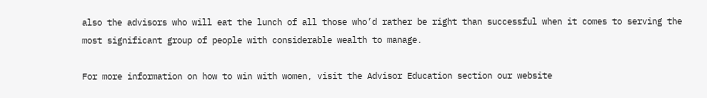also the advisors who will eat the lunch of all those who’d rather be right than successful when it comes to serving the most significant group of people with considerable wealth to manage.

For more information on how to win with women, visit the Advisor Education section our website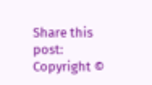Share this post:
Copyright ©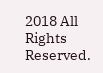2018 All Rights Reserved.